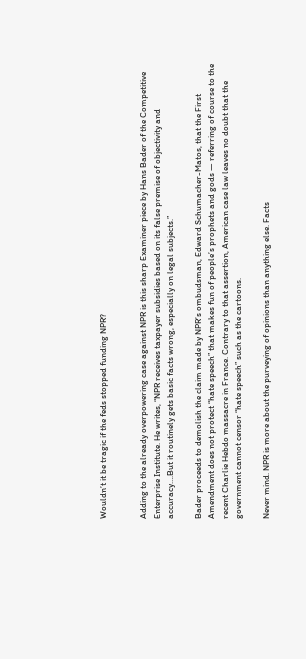Wouldn’t it be tragic if the feds stopped funding NPR?


Adding to the already overpowering case against NPR is this sharp Examiner piece by Hans Bader of the Competitive Enterprise Institute. He writes, “NPR receives taxpayer subsidies based on its false premise of objectivity and accuracy….But it routinely gets basic facts wrong, especially on legal subjects.”

Bader proceeds to demolish the claim made by NPR’s ombudsman, Edward Schumacher-Matos, that the First Amendment does not protect “hate speech” that makes fun of people’s prophets and gods — referring of course to the recent Charlie Hebdo massacre in France. Contrary to that assertion, American case law leaves no doubt that the government cannot censor “hate speech” such as the cartoons.

Never mind. NPR is more about the purveying of opinions than anything else. Facts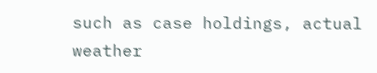such as case holdings, actual weather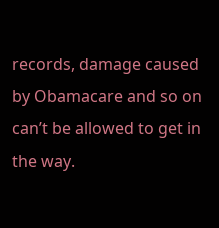records, damage caused by Obamacare and so on can’t be allowed to get in the way.